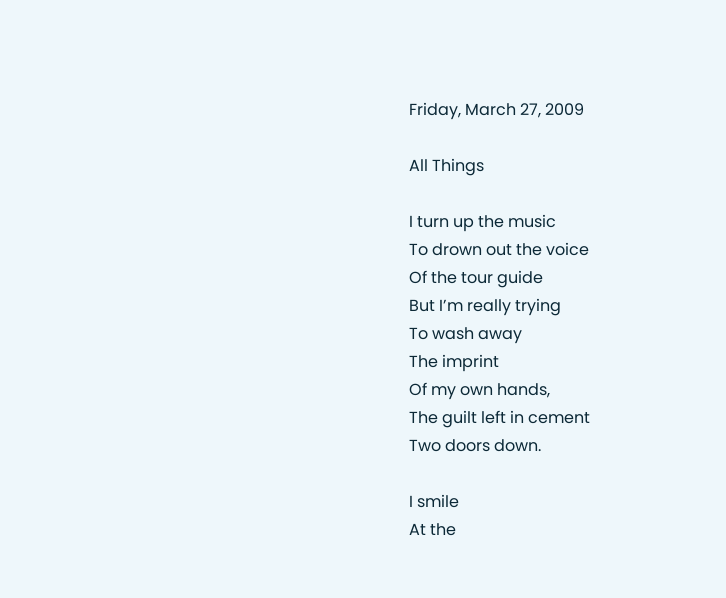Friday, March 27, 2009

All Things

I turn up the music
To drown out the voice
Of the tour guide
But I’m really trying
To wash away
The imprint
Of my own hands,
The guilt left in cement
Two doors down.

I smile
At the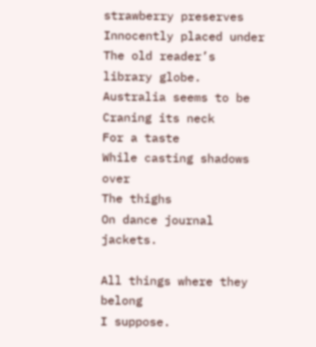strawberry preserves
Innocently placed under
The old reader’s library globe.
Australia seems to be
Craning its neck
For a taste
While casting shadows over
The thighs
On dance journal jackets.

All things where they belong
I suppose.